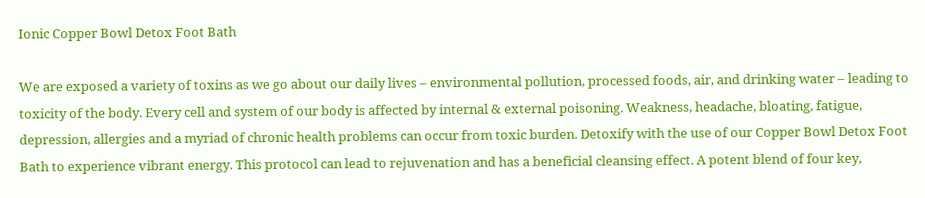Ionic Copper Bowl Detox Foot Bath

We are exposed a variety of toxins as we go about our daily lives – environmental pollution, processed foods, air, and drinking water – leading to toxicity of the body. Every cell and system of our body is affected by internal & external poisoning. Weakness, headache, bloating, fatigue, depression, allergies and a myriad of chronic health problems can occur from toxic burden. Detoxify with the use of our Copper Bowl Detox Foot Bath to experience vibrant energy. This protocol can lead to rejuvenation and has a beneficial cleansing effect. A potent blend of four key,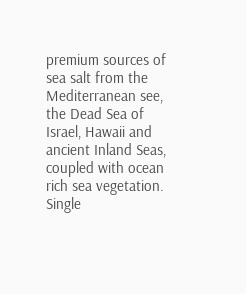premium sources of sea salt from the Mediterranean see, the Dead Sea of Israel, Hawaii and ancient Inland Seas, coupled with ocean rich sea vegetation. Single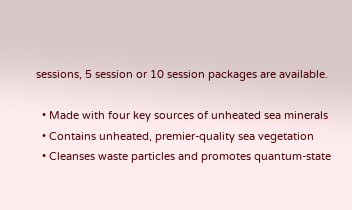sessions, 5 session or 10 session packages are available.

  • Made with four key sources of unheated sea minerals
  • Contains unheated, premier-quality sea vegetation
  • Cleanses waste particles and promotes quantum-state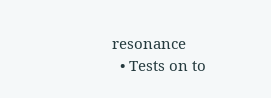resonance
  • Tests on to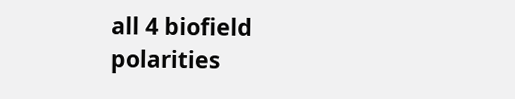all 4 biofield polarities